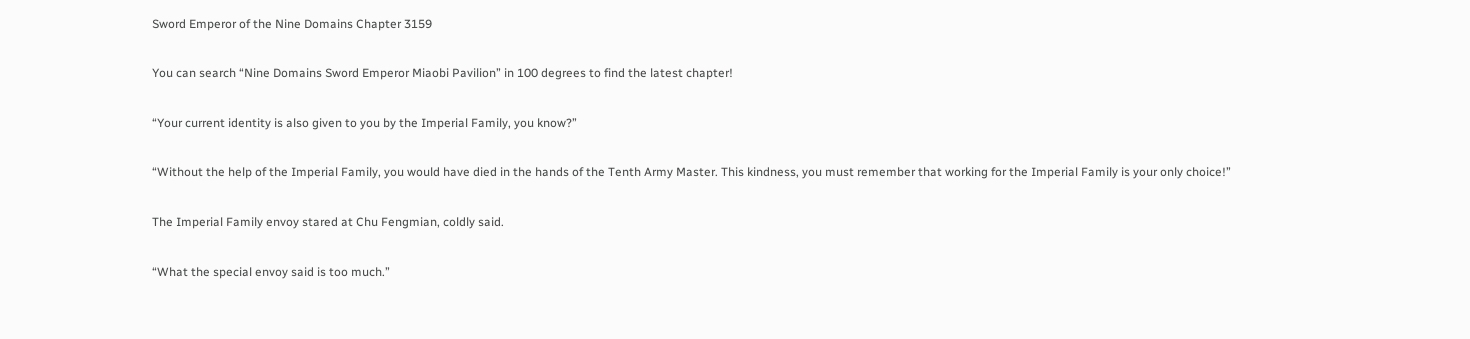Sword Emperor of the Nine Domains Chapter 3159

You can search “Nine Domains Sword Emperor Miaobi Pavilion” in 100 degrees to find the latest chapter!

“Your current identity is also given to you by the Imperial Family, you know?”

“Without the help of the Imperial Family, you would have died in the hands of the Tenth Army Master. This kindness, you must remember that working for the Imperial Family is your only choice!”

The Imperial Family envoy stared at Chu Fengmian, coldly said.

“What the special envoy said is too much.”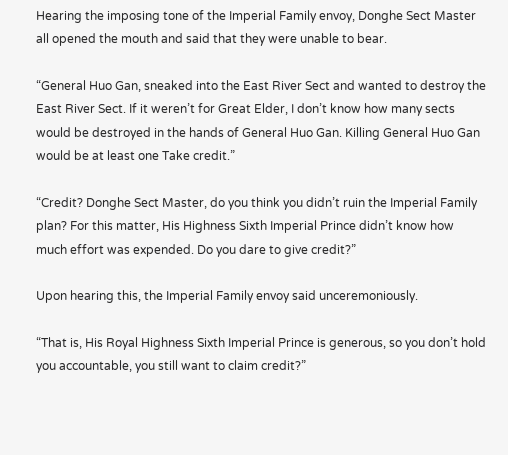Hearing the imposing tone of the Imperial Family envoy, Donghe Sect Master all opened the mouth and said that they were unable to bear.

“General Huo Gan, sneaked into the East River Sect and wanted to destroy the East River Sect. If it weren’t for Great Elder, I don’t know how many sects would be destroyed in the hands of General Huo Gan. Killing General Huo Gan would be at least one Take credit.”

“Credit? Donghe Sect Master, do you think you didn’t ruin the Imperial Family plan? For this matter, His Highness Sixth Imperial Prince didn’t know how much effort was expended. Do you dare to give credit?”

Upon hearing this, the Imperial Family envoy said unceremoniously.

“That is, His Royal Highness Sixth Imperial Prince is generous, so you don’t hold you accountable, you still want to claim credit?”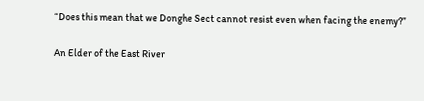“Does this mean that we Donghe Sect cannot resist even when facing the enemy?”

An Elder of the East River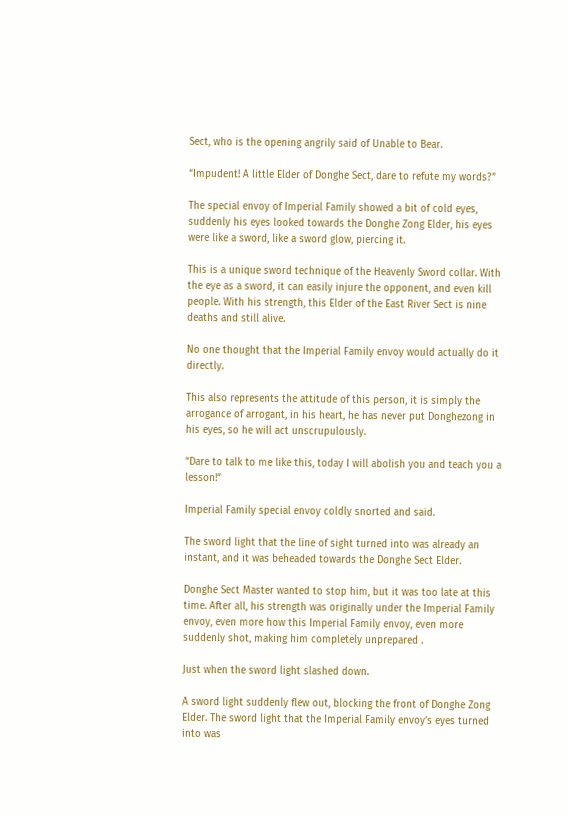Sect, who is the opening angrily said of Unable to Bear.

“Impudent! A little Elder of Donghe Sect, dare to refute my words?”

The special envoy of Imperial Family showed a bit of cold eyes, suddenly his eyes looked towards the Donghe Zong Elder, his eyes were like a sword, like a sword glow, piercing it.

This is a unique sword technique of the Heavenly Sword collar. With the eye as a sword, it can easily injure the opponent, and even kill people. With his strength, this Elder of the East River Sect is nine deaths and still alive.

No one thought that the Imperial Family envoy would actually do it directly.

This also represents the attitude of this person, it is simply the arrogance of arrogant, in his heart, he has never put Donghezong in his eyes, so he will act unscrupulously.

“Dare to talk to me like this, today I will abolish you and teach you a lesson!”

Imperial Family special envoy coldly snorted and said.

The sword light that the line of sight turned into was already an instant, and it was beheaded towards the Donghe Sect Elder.

Donghe Sect Master wanted to stop him, but it was too late at this time. After all, his strength was originally under the Imperial Family envoy, even more how this Imperial Family envoy, even more suddenly shot, making him completely unprepared .

Just when the sword light slashed down.

A sword light suddenly flew out, blocking the front of Donghe Zong Elder. The sword light that the Imperial Family envoy’s eyes turned into was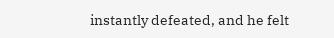instantly defeated, and he felt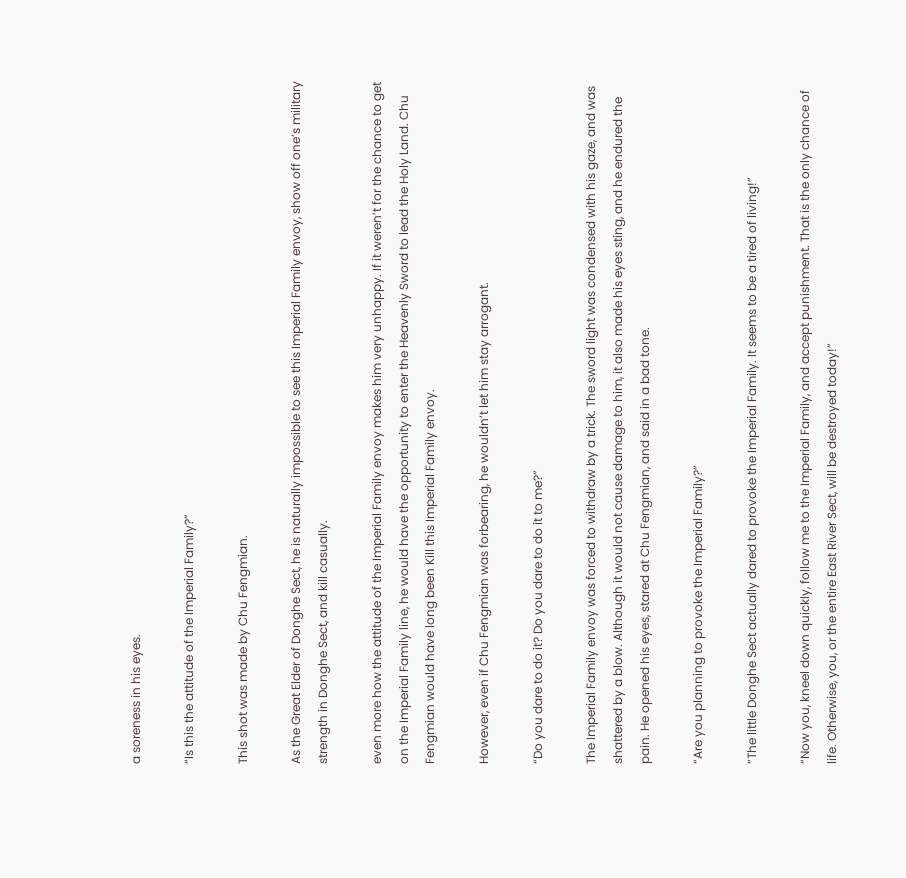a soreness in his eyes.

“Is this the attitude of the Imperial Family?”

This shot was made by Chu Fengmian.

As the Great Elder of Donghe Sect, he is naturally impossible to see this Imperial Family envoy, show off one’s military strength in Donghe Sect, and kill casually.

even more how the attitude of the Imperial Family envoy makes him very unhappy. If it weren’t for the chance to get on the Imperial Family line, he would have the opportunity to enter the Heavenly Sword to lead the Holy Land. Chu Fengmian would have long been Kill this Imperial Family envoy.

However, even if Chu Fengmian was forbearing, he wouldn’t let him stay arrogant.

“Do you dare to do it? Do you dare to do it to me?”

The Imperial Family envoy was forced to withdraw by a trick. The sword light was condensed with his gaze, and was shattered by a blow. Although it would not cause damage to him, it also made his eyes sting, and he endured the pain. He opened his eyes, stared at Chu Fengmian, and said in a bad tone.

“Are you planning to provoke the Imperial Family?”

“The little Donghe Sect actually dared to provoke the Imperial Family. It seems to be a tired of living!”

“Now you, kneel down quickly, follow me to the Imperial Family, and accept punishment. That is the only chance of life. Otherwise, you, or the entire East River Sect, will be destroyed today!”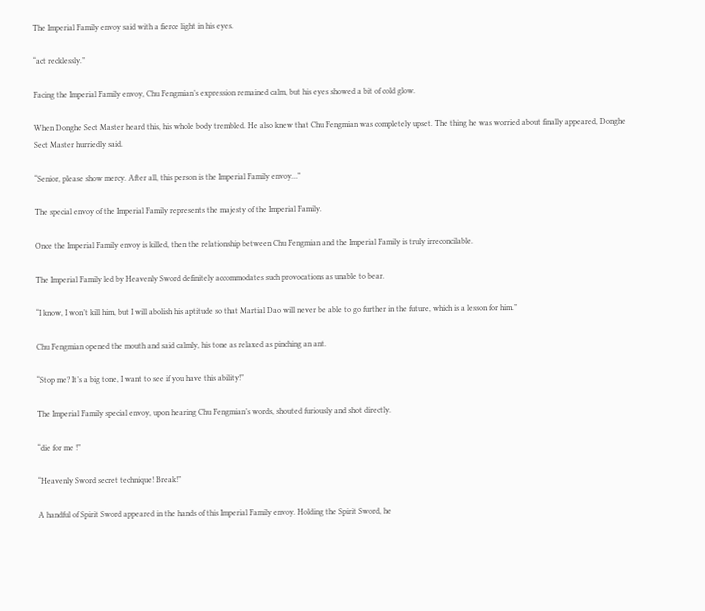The Imperial Family envoy said with a fierce light in his eyes.

“act recklessly.”

Facing the Imperial Family envoy, Chu Fengmian’s expression remained calm, but his eyes showed a bit of cold glow.

When Donghe Sect Master heard this, his whole body trembled. He also knew that Chu Fengmian was completely upset. The thing he was worried about finally appeared, Donghe Sect Master hurriedly said.

“Senior, please show mercy. After all, this person is the Imperial Family envoy…”

The special envoy of the Imperial Family represents the majesty of the Imperial Family.

Once the Imperial Family envoy is killed, then the relationship between Chu Fengmian and the Imperial Family is truly irreconcilable.

The Imperial Family led by Heavenly Sword definitely accommodates such provocations as unable to bear.

“I know, I won’t kill him, but I will abolish his aptitude so that Martial Dao will never be able to go further in the future, which is a lesson for him.”

Chu Fengmian opened the mouth and said calmly, his tone as relaxed as pinching an ant.

“Stop me? It’s a big tone, I want to see if you have this ability!”

The Imperial Family special envoy, upon hearing Chu Fengmian’s words, shouted furiously and shot directly.

“die for me !”

“Heavenly Sword secret technique! Break!”

A handful of Spirit Sword appeared in the hands of this Imperial Family envoy. Holding the Spirit Sword, he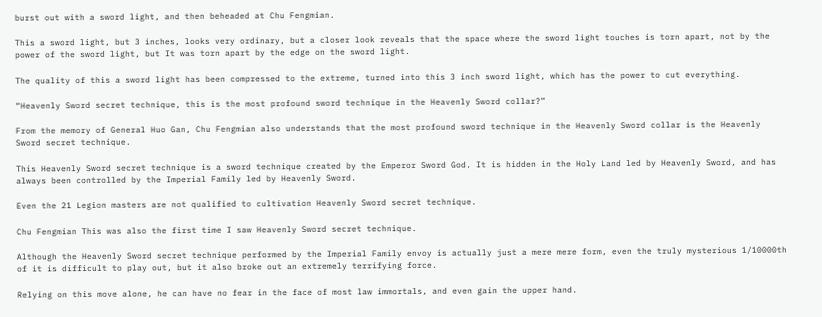burst out with a sword light, and then beheaded at Chu Fengmian.

This a sword light, but 3 inches, looks very ordinary, but a closer look reveals that the space where the sword light touches is torn apart, not by the power of the sword light, but It was torn apart by the edge on the sword light.

The quality of this a sword light has been compressed to the extreme, turned into this 3 inch sword light, which has the power to cut everything.

“Heavenly Sword secret technique, this is the most profound sword technique in the Heavenly Sword collar?”

From the memory of General Huo Gan, Chu Fengmian also understands that the most profound sword technique in the Heavenly Sword collar is the Heavenly Sword secret technique.

This Heavenly Sword secret technique is a sword technique created by the Emperor Sword God. It is hidden in the Holy Land led by Heavenly Sword, and has always been controlled by the Imperial Family led by Heavenly Sword.

Even the 21 Legion masters are not qualified to cultivation Heavenly Sword secret technique.

Chu Fengmian This was also the first time I saw Heavenly Sword secret technique.

Although the Heavenly Sword secret technique performed by the Imperial Family envoy is actually just a mere mere form, even the truly mysterious 1/10000th of it is difficult to play out, but it also broke out an extremely terrifying force.

Relying on this move alone, he can have no fear in the face of most law immortals, and even gain the upper hand.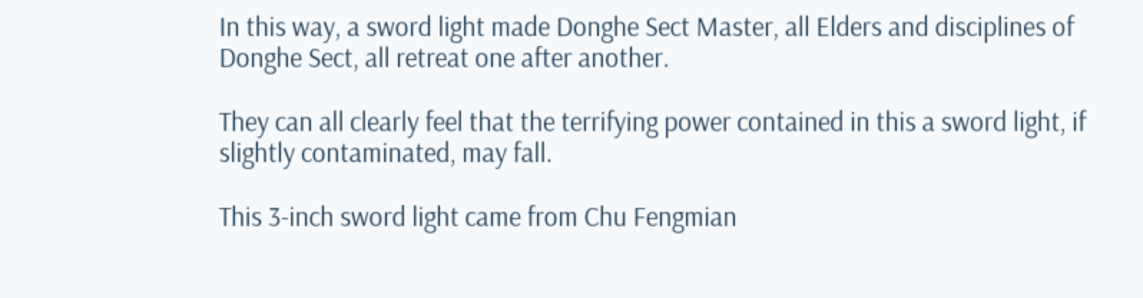In this way, a sword light made Donghe Sect Master, all Elders and disciplines of Donghe Sect, all retreat one after another.

They can all clearly feel that the terrifying power contained in this a sword light, if slightly contaminated, may fall.

This 3-inch sword light came from Chu Fengmian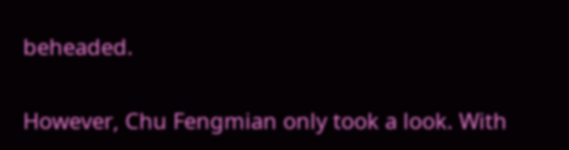beheaded.

However, Chu Fengmian only took a look. With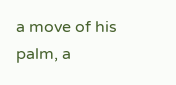a move of his palm, a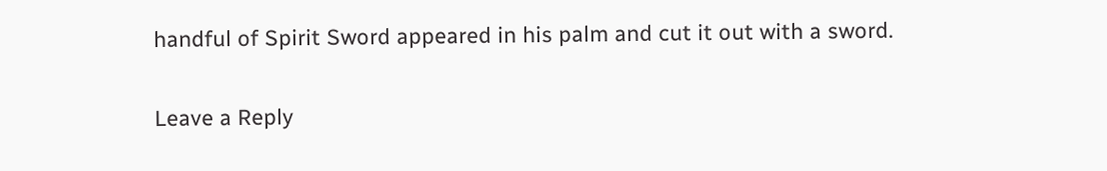handful of Spirit Sword appeared in his palm and cut it out with a sword.

Leave a Reply